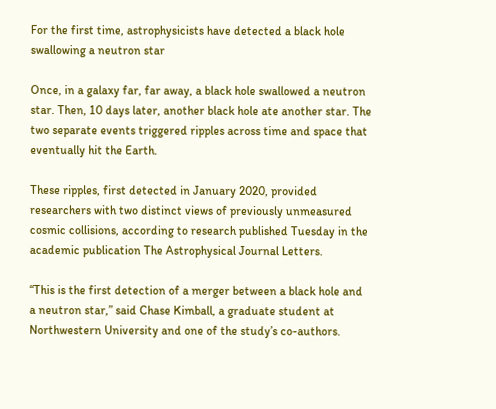For the first time, astrophysicists have detected a black hole swallowing a neutron star

Once, in a galaxy far, far away, a black hole swallowed a neutron star. Then, 10 days later, another black hole ate another star. The two separate events triggered ripples across time and space that eventually hit the Earth.

These ripples, first detected in January 2020, provided researchers with two distinct views of previously unmeasured cosmic collisions, according to research published Tuesday in the academic publication The Astrophysical Journal Letters.

“This is the first detection of a merger between a black hole and a neutron star,” said Chase Kimball, a graduate student at Northwestern University and one of the study’s co-authors.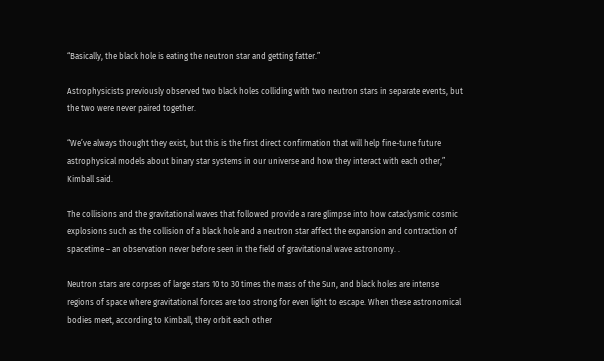“Basically, the black hole is eating the neutron star and getting fatter.”

Astrophysicists previously observed two black holes colliding with two neutron stars in separate events, but the two were never paired together.

“We’ve always thought they exist, but this is the first direct confirmation that will help fine-tune future astrophysical models about binary star systems in our universe and how they interact with each other,” Kimball said.

The collisions and the gravitational waves that followed provide a rare glimpse into how cataclysmic cosmic explosions such as the collision of a black hole and a neutron star affect the expansion and contraction of spacetime – an observation never before seen in the field of gravitational wave astronomy. .

Neutron stars are corpses of large stars 10 to 30 times the mass of the Sun, and black holes are intense regions of space where gravitational forces are too strong for even light to escape. When these astronomical bodies meet, according to Kimball, they orbit each other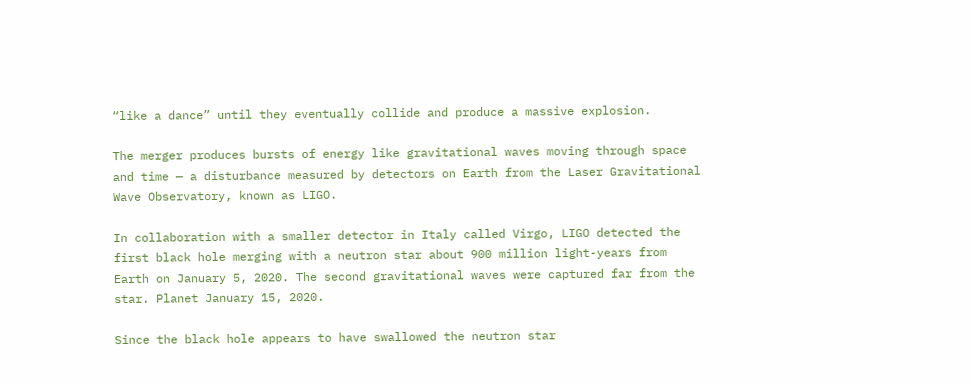“like a dance” until they eventually collide and produce a massive explosion.

The merger produces bursts of energy like gravitational waves moving through space and time — a disturbance measured by detectors on Earth from the Laser Gravitational Wave Observatory, known as LIGO.

In collaboration with a smaller detector in Italy called Virgo, LIGO detected the first black hole merging with a neutron star about 900 million light-years from Earth on January 5, 2020. The second gravitational waves were captured far from the star. Planet January 15, 2020.

Since the black hole appears to have swallowed the neutron star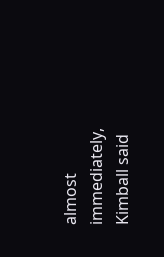almost immediately, Kimball said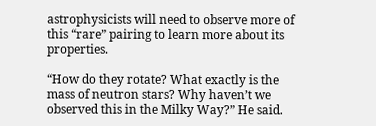astrophysicists will need to observe more of this “rare” pairing to learn more about its properties.

“How do they rotate? What exactly is the mass of neutron stars? Why haven’t we observed this in the Milky Way?” He said.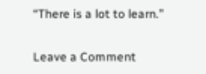“There is a lot to learn.”

Leave a Comment